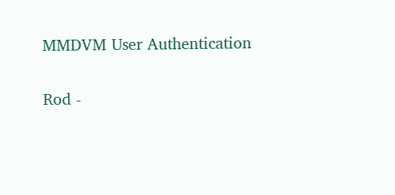MMDVM User Authentication

Rod -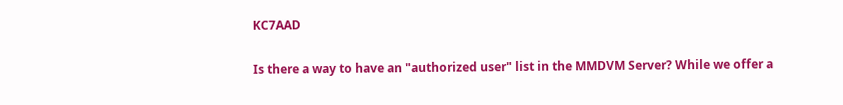KC7AAD

Is there a way to have an "authorized user" list in the MMDVM Server? While we offer a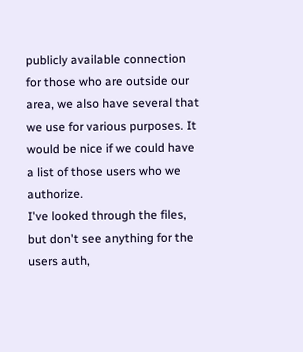publicly available connection for those who are outside our area, we also have several that we use for various purposes. It would be nice if we could have a list of those users who we authorize.
I've looked through the files, but don't see anything for the users auth,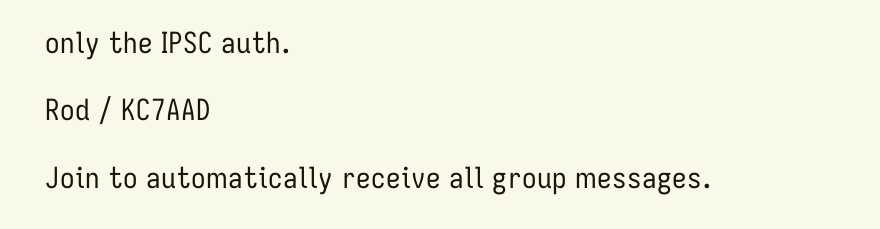only the IPSC auth.

Rod / KC7AAD

Join to automatically receive all group messages.